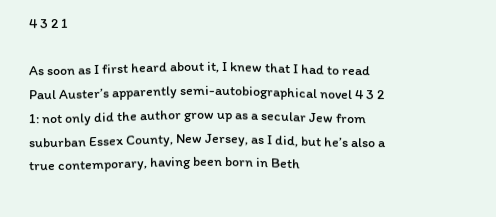4 3 2 1

As soon as I first heard about it, I knew that I had to read Paul Auster’s apparently semi-autobiographical novel 4 3 2 1: not only did the author grow up as a secular Jew from suburban Essex County, New Jersey, as I did, but he’s also a true contemporary, having been born in Beth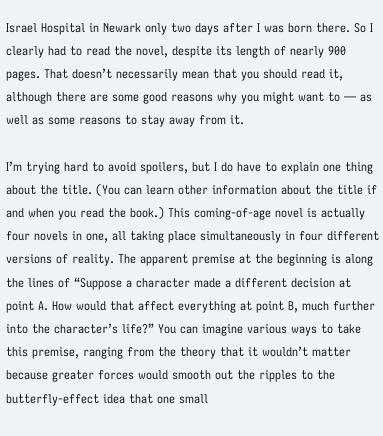Israel Hospital in Newark only two days after I was born there. So I clearly had to read the novel, despite its length of nearly 900 pages. That doesn’t necessarily mean that you should read it, although there are some good reasons why you might want to — as well as some reasons to stay away from it.

I’m trying hard to avoid spoilers, but I do have to explain one thing about the title. (You can learn other information about the title if and when you read the book.) This coming-of-age novel is actually four novels in one, all taking place simultaneously in four different versions of reality. The apparent premise at the beginning is along the lines of “Suppose a character made a different decision at point A. How would that affect everything at point B, much further into the character’s life?” You can imagine various ways to take this premise, ranging from the theory that it wouldn’t matter because greater forces would smooth out the ripples to the butterfly-effect idea that one small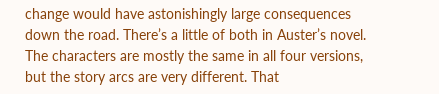change would have astonishingly large consequences down the road. There’s a little of both in Auster’s novel. The characters are mostly the same in all four versions, but the story arcs are very different. That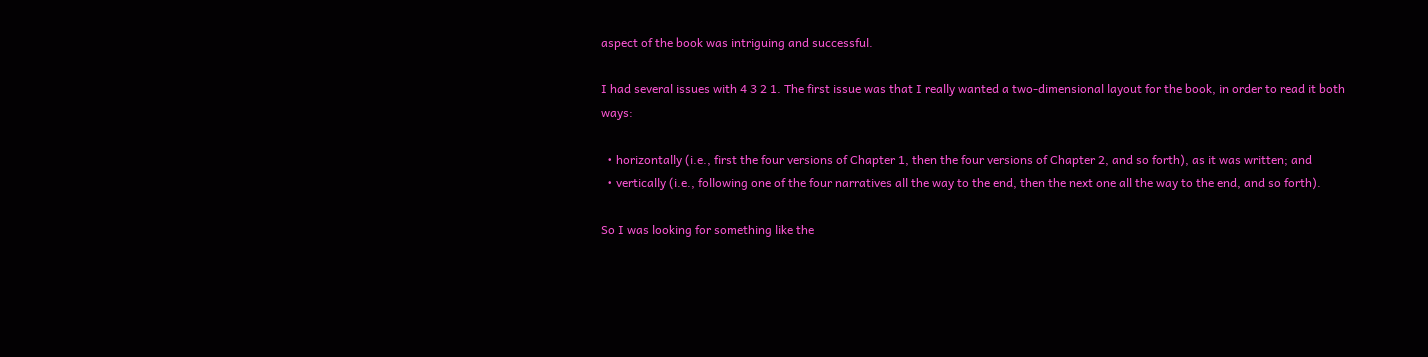aspect of the book was intriguing and successful.

I had several issues with 4 3 2 1. The first issue was that I really wanted a two-dimensional layout for the book, in order to read it both ways:

  • horizontally (i.e., first the four versions of Chapter 1, then the four versions of Chapter 2, and so forth), as it was written; and
  • vertically (i.e., following one of the four narratives all the way to the end, then the next one all the way to the end, and so forth).

So I was looking for something like the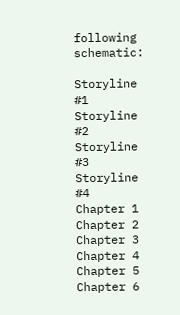following schematic:

Storyline #1 Storyline #2 Storyline #3 Storyline #4
Chapter 1
Chapter 2
Chapter 3
Chapter 4
Chapter 5
Chapter 6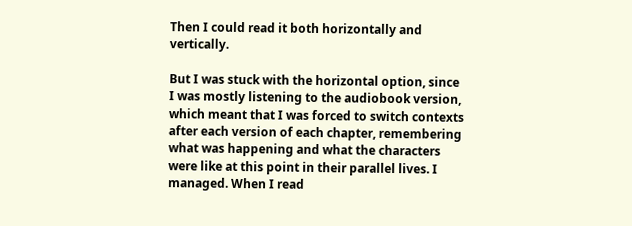Then I could read it both horizontally and vertically.

But I was stuck with the horizontal option, since I was mostly listening to the audiobook version, which meant that I was forced to switch contexts after each version of each chapter, remembering what was happening and what the characters were like at this point in their parallel lives. I managed. When I read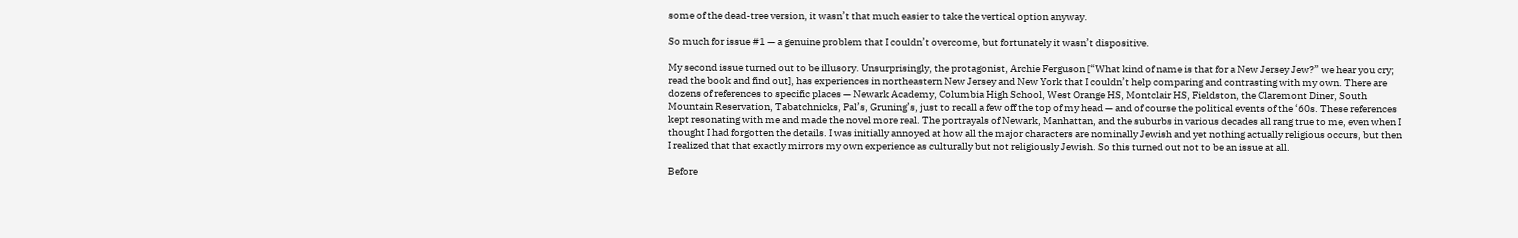some of the dead-tree version, it wasn’t that much easier to take the vertical option anyway.

So much for issue #1 — a genuine problem that I couldn’t overcome, but fortunately it wasn’t dispositive.

My second issue turned out to be illusory. Unsurprisingly, the protagonist, Archie Ferguson [“What kind of name is that for a New Jersey Jew?” we hear you cry; read the book and find out], has experiences in northeastern New Jersey and New York that I couldn’t help comparing and contrasting with my own. There are dozens of references to specific places — Newark Academy, Columbia High School, West Orange HS, Montclair HS, Fieldston, the Claremont Diner, South Mountain Reservation, Tabatchnicks, Pal’s, Gruning’s, just to recall a few off the top of my head — and of course the political events of the ‘60s. These references kept resonating with me and made the novel more real. The portrayals of Newark, Manhattan, and the suburbs in various decades all rang true to me, even when I thought I had forgotten the details. I was initially annoyed at how all the major characters are nominally Jewish and yet nothing actually religious occurs, but then I realized that that exactly mirrors my own experience as culturally but not religiously Jewish. So this turned out not to be an issue at all.

Before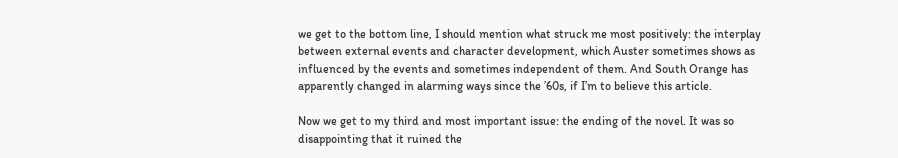we get to the bottom line, I should mention what struck me most positively: the interplay between external events and character development, which Auster sometimes shows as influenced by the events and sometimes independent of them. And South Orange has apparently changed in alarming ways since the ’60s, if I’m to believe this article.

Now we get to my third and most important issue: the ending of the novel. It was so disappointing that it ruined the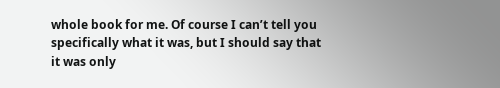whole book for me. Of course I can’t tell you specifically what it was, but I should say that it was only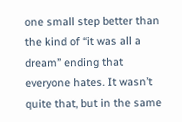one small step better than the kind of “it was all a dream” ending that everyone hates. It wasn’t quite that, but in the same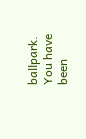ballpark. You have been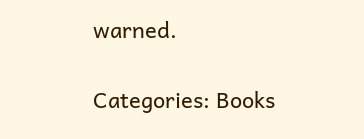warned.

Categories: Books